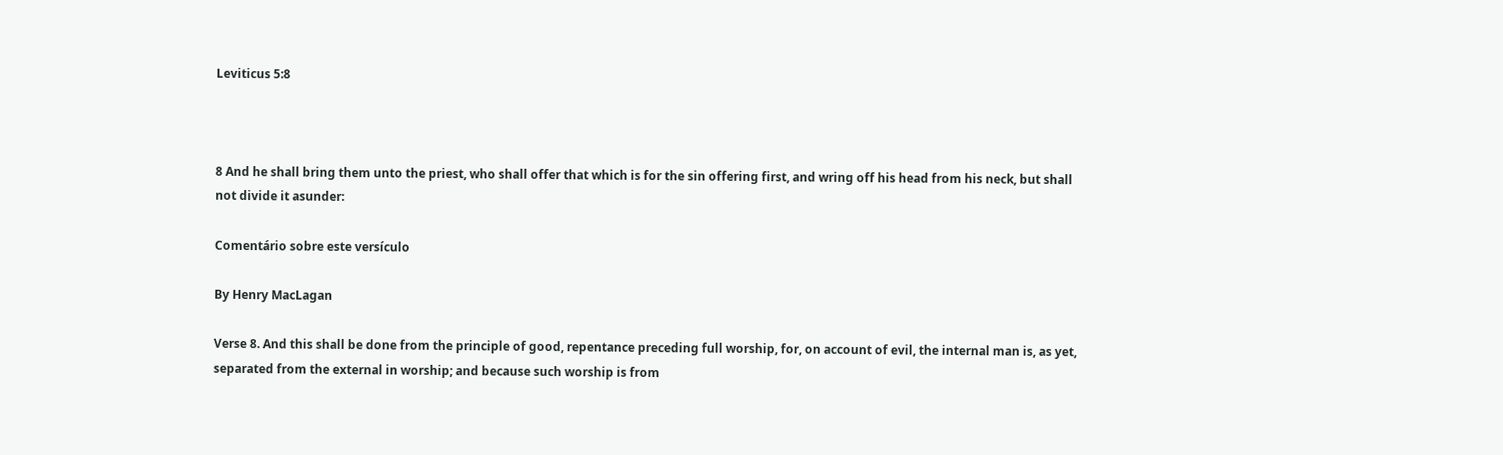Leviticus 5:8



8 And he shall bring them unto the priest, who shall offer that which is for the sin offering first, and wring off his head from his neck, but shall not divide it asunder:

Comentário sobre este versículo

By Henry MacLagan

Verse 8. And this shall be done from the principle of good, repentance preceding full worship, for, on account of evil, the internal man is, as yet, separated from the external in worship; and because such worship is from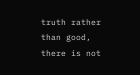truth rather than good, there is not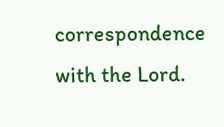correspondence with the Lord.